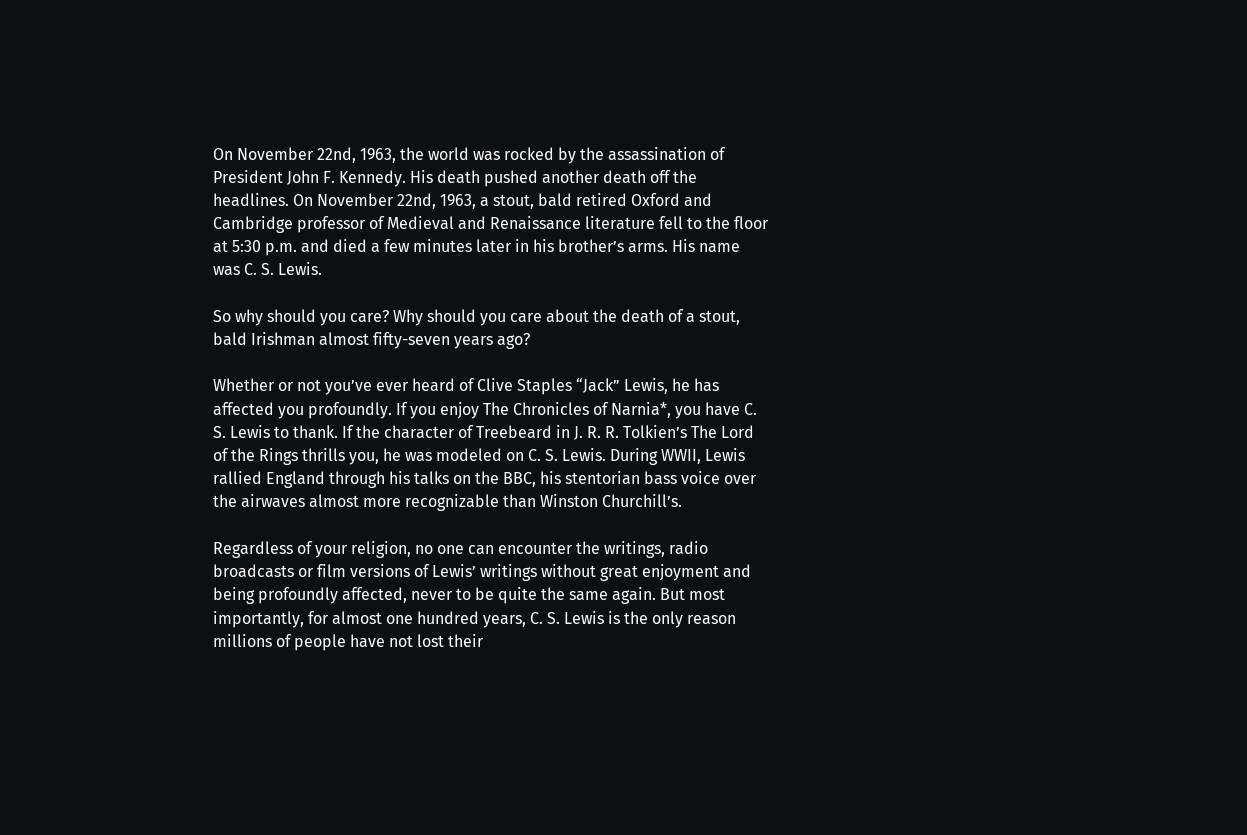On November 22nd, 1963, the world was rocked by the assassination of President John F. Kennedy. His death pushed another death off the headlines. On November 22nd, 1963, a stout, bald retired Oxford and Cambridge professor of Medieval and Renaissance literature fell to the floor at 5:30 p.m. and died a few minutes later in his brother’s arms. His name was C. S. Lewis.

So why should you care? Why should you care about the death of a stout, bald Irishman almost fifty-seven years ago?

Whether or not you’ve ever heard of Clive Staples “Jack” Lewis, he has affected you profoundly. If you enjoy The Chronicles of Narnia*, you have C. S. Lewis to thank. If the character of Treebeard in J. R. R. Tolkien’s The Lord of the Rings thrills you, he was modeled on C. S. Lewis. During WWII, Lewis rallied England through his talks on the BBC, his stentorian bass voice over the airwaves almost more recognizable than Winston Churchill’s.

Regardless of your religion, no one can encounter the writings, radio broadcasts or film versions of Lewis’ writings without great enjoyment and being profoundly affected, never to be quite the same again. But most importantly, for almost one hundred years, C. S. Lewis is the only reason millions of people have not lost their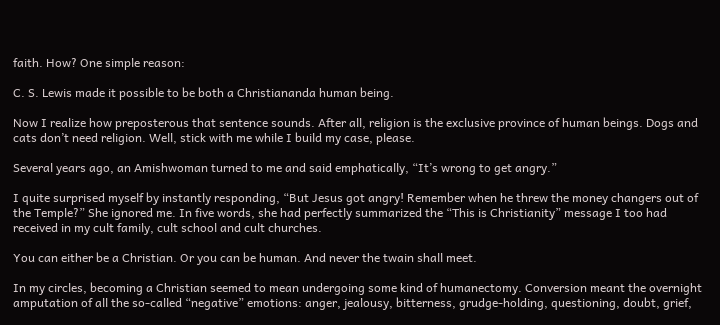faith. How? One simple reason:

C. S. Lewis made it possible to be both a Christiananda human being.

Now I realize how preposterous that sentence sounds. After all, religion is the exclusive province of human beings. Dogs and cats don’t need religion. Well, stick with me while I build my case, please.

Several years ago, an Amishwoman turned to me and said emphatically, “It’s wrong to get angry.”

I quite surprised myself by instantly responding, “But Jesus got angry! Remember when he threw the money changers out of the Temple?” She ignored me. In five words, she had perfectly summarized the “This is Christianity” message I too had received in my cult family, cult school and cult churches.

You can either be a Christian. Or you can be human. And never the twain shall meet.

In my circles, becoming a Christian seemed to mean undergoing some kind of humanectomy. Conversion meant the overnight amputation of all the so-called “negative” emotions: anger, jealousy, bitterness, grudge-holding, questioning, doubt, grief,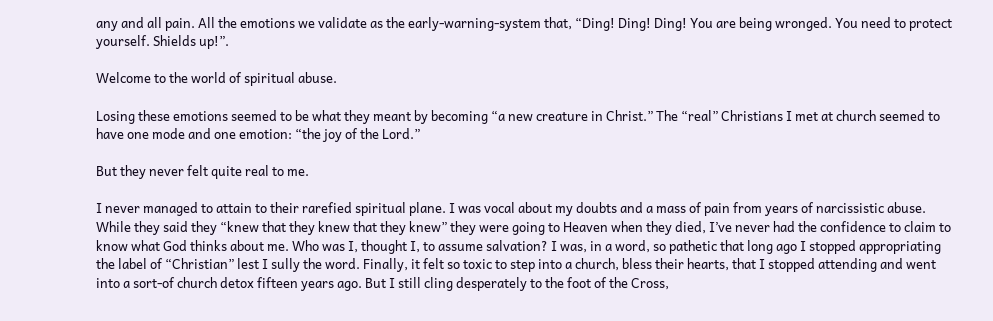any and all pain. All the emotions we validate as the early-warning-system that, “Ding! Ding! Ding! You are being wronged. You need to protect yourself. Shields up!”.

Welcome to the world of spiritual abuse.

Losing these emotions seemed to be what they meant by becoming “a new creature in Christ.” The “real” Christians I met at church seemed to have one mode and one emotion: “the joy of the Lord.”

But they never felt quite real to me.

I never managed to attain to their rarefied spiritual plane. I was vocal about my doubts and a mass of pain from years of narcissistic abuse. While they said they “knew that they knew that they knew” they were going to Heaven when they died, I’ve never had the confidence to claim to know what God thinks about me. Who was I, thought I, to assume salvation? I was, in a word, so pathetic that long ago I stopped appropriating the label of “Christian” lest I sully the word. Finally, it felt so toxic to step into a church, bless their hearts, that I stopped attending and went into a sort-of church detox fifteen years ago. But I still cling desperately to the foot of the Cross,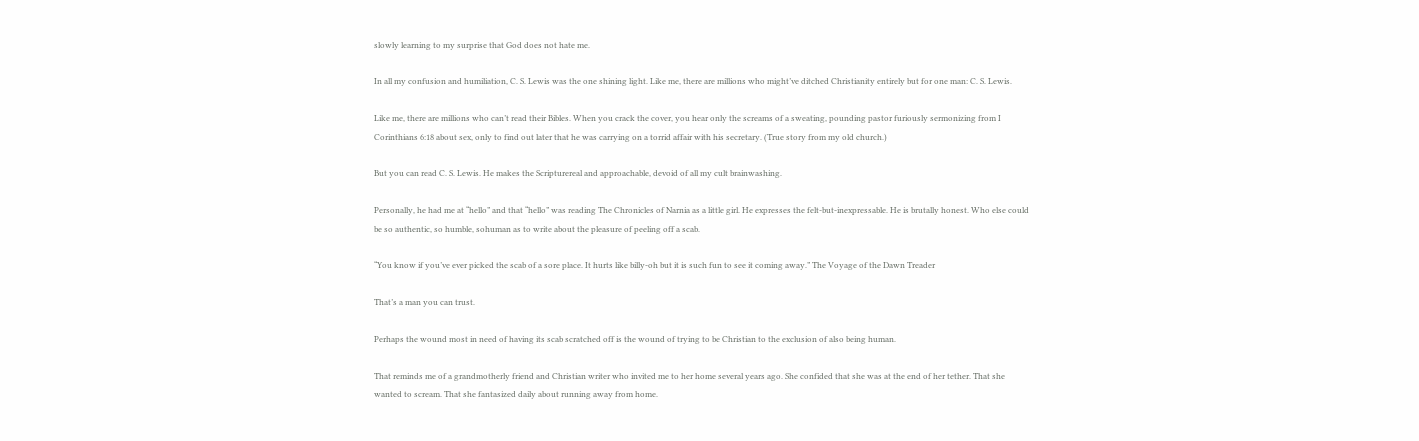slowly learning to my surprise that God does not hate me.

In all my confusion and humiliation, C. S. Lewis was the one shining light. Like me, there are millions who might’ve ditched Christianity entirely but for one man: C. S. Lewis.

Like me, there are millions who can’t read their Bibles. When you crack the cover, you hear only the screams of a sweating, pounding pastor furiously sermonizing from I Corinthians 6:18 about sex, only to find out later that he was carrying on a torrid affair with his secretary. (True story from my old church.)

But you can read C. S. Lewis. He makes the Scripturereal and approachable, devoid of all my cult brainwashing.

Personally, he had me at “hello” and that “hello” was reading The Chronicles of Narnia as a little girl. He expresses the felt-but-inexpressable. He is brutally honest. Who else could be so authentic, so humble, sohuman as to write about the pleasure of peeling off a scab.

“You know if you’ve ever picked the scab of a sore place. It hurts like billy-oh but it is such fun to see it coming away.” The Voyage of the Dawn Treader

That’s a man you can trust.

Perhaps the wound most in need of having its scab scratched off is the wound of trying to be Christian to the exclusion of also being human.

That reminds me of a grandmotherly friend and Christian writer who invited me to her home several years ago. She confided that she was at the end of her tether. That she wanted to scream. That she fantasized daily about running away from home.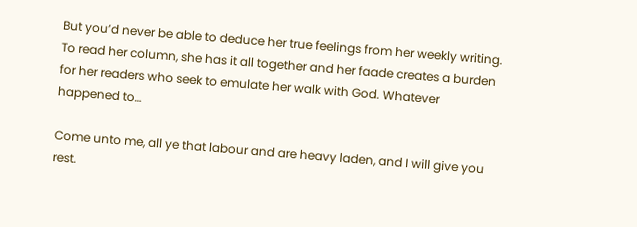But you’d never be able to deduce her true feelings from her weekly writing. To read her column, she has it all together and her faade creates a burden for her readers who seek to emulate her walk with God. Whatever happened to…

Come unto me, all ye that labour and are heavy laden, and I will give you rest.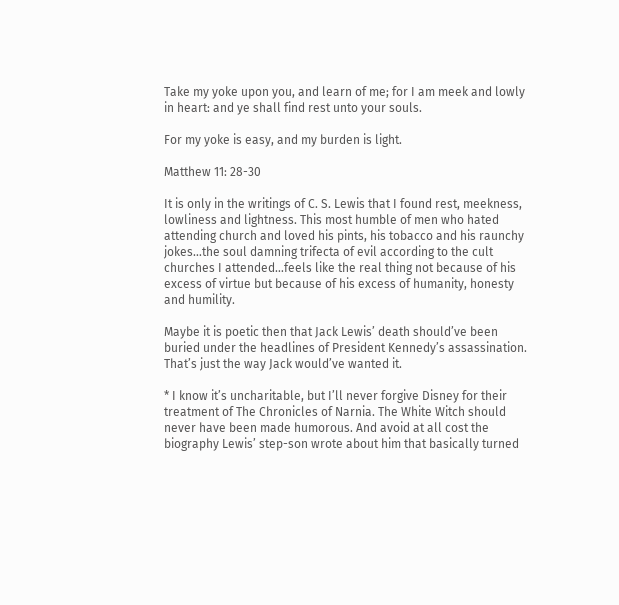Take my yoke upon you, and learn of me; for I am meek and lowly in heart: and ye shall find rest unto your souls.

For my yoke is easy, and my burden is light.

Matthew 11: 28-30

It is only in the writings of C. S. Lewis that I found rest, meekness, lowliness and lightness. This most humble of men who hated attending church and loved his pints, his tobacco and his raunchy jokes…the soul damning trifecta of evil according to the cult churches I attended…feels like the real thing not because of his excess of virtue but because of his excess of humanity, honesty and humility.

Maybe it is poetic then that Jack Lewis’ death should’ve been buried under the headlines of President Kennedy’s assassination. That’s just the way Jack would’ve wanted it.

* I know it’s uncharitable, but I’ll never forgive Disney for their treatment of The Chronicles of Narnia. The White Witch should never have been made humorous. And avoid at all cost the biography Lewis’ step-son wrote about him that basically turned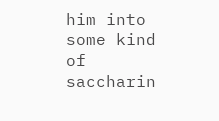him into some kind of saccharin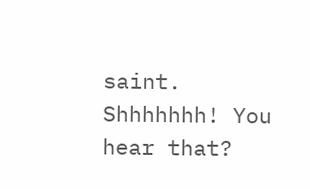saint. Shhhhhhh! You hear that?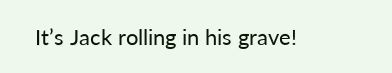It’s Jack rolling in his grave!